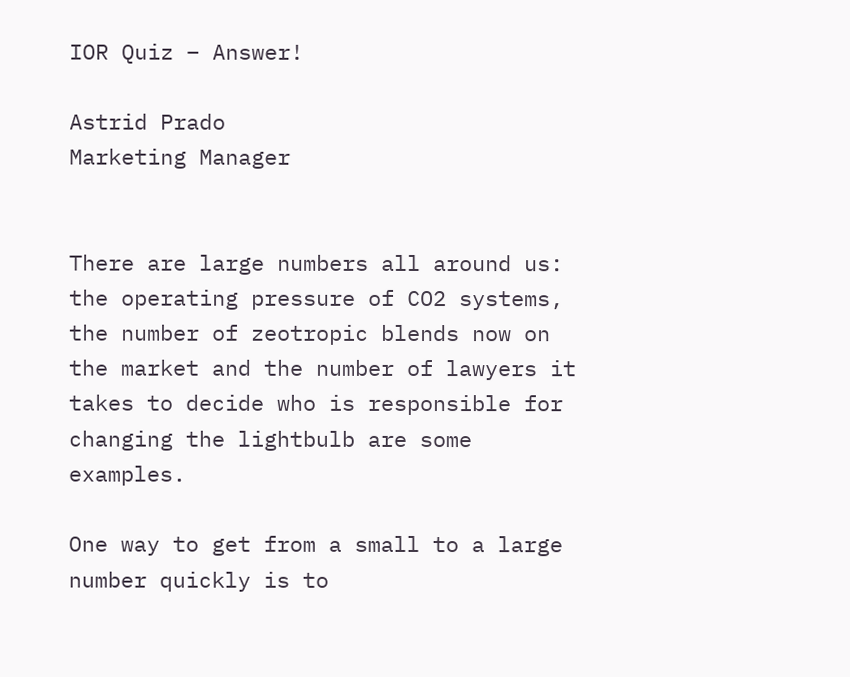IOR Quiz – Answer!

Astrid Prado
Marketing Manager


There are large numbers all around us: the operating pressure of CO2 systems, the number of zeotropic blends now on the market and the number of lawyers it takes to decide who is responsible for changing the lightbulb are some examples.

One way to get from a small to a large number quickly is to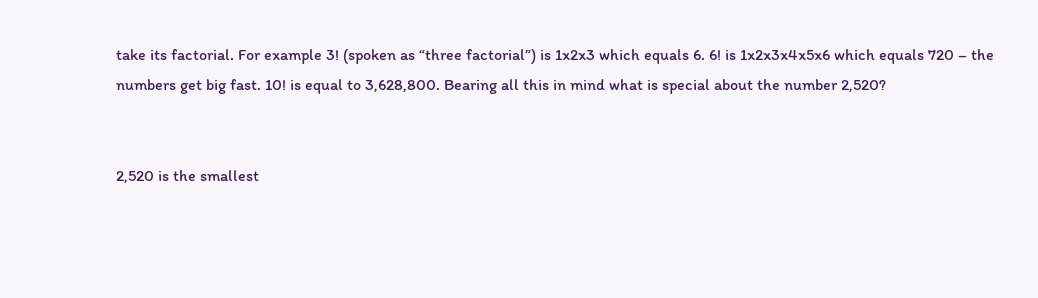take its factorial. For example 3! (spoken as “three factorial”) is 1x2x3 which equals 6. 6! is 1x2x3x4x5x6 which equals 720 – the numbers get big fast. 10! is equal to 3,628,800. Bearing all this in mind what is special about the number 2,520?


2,520 is the smallest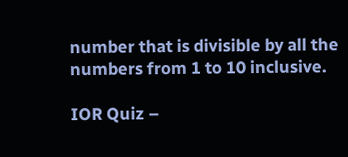number that is divisible by all the numbers from 1 to 10 inclusive.

IOR Quiz –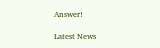Answer!

Latest News